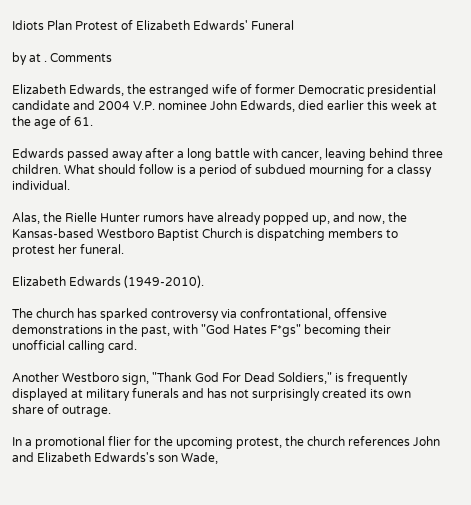Idiots Plan Protest of Elizabeth Edwards' Funeral

by at . Comments

Elizabeth Edwards, the estranged wife of former Democratic presidential candidate and 2004 V.P. nominee John Edwards, died earlier this week at the age of 61.

Edwards passed away after a long battle with cancer, leaving behind three children. What should follow is a period of subdued mourning for a classy individual.

Alas, the Rielle Hunter rumors have already popped up, and now, the Kansas-based Westboro Baptist Church is dispatching members to protest her funeral.

Elizabeth Edwards (1949-2010).

The church has sparked controversy via confrontational, offensive demonstrations in the past, with "God Hates F*gs" becoming their unofficial calling card.

Another Westboro sign, "Thank God For Dead Soldiers," is frequently displayed at military funerals and has not surprisingly created its own share of outrage.

In a promotional flier for the upcoming protest, the church references John and Elizabeth Edwards's son Wade,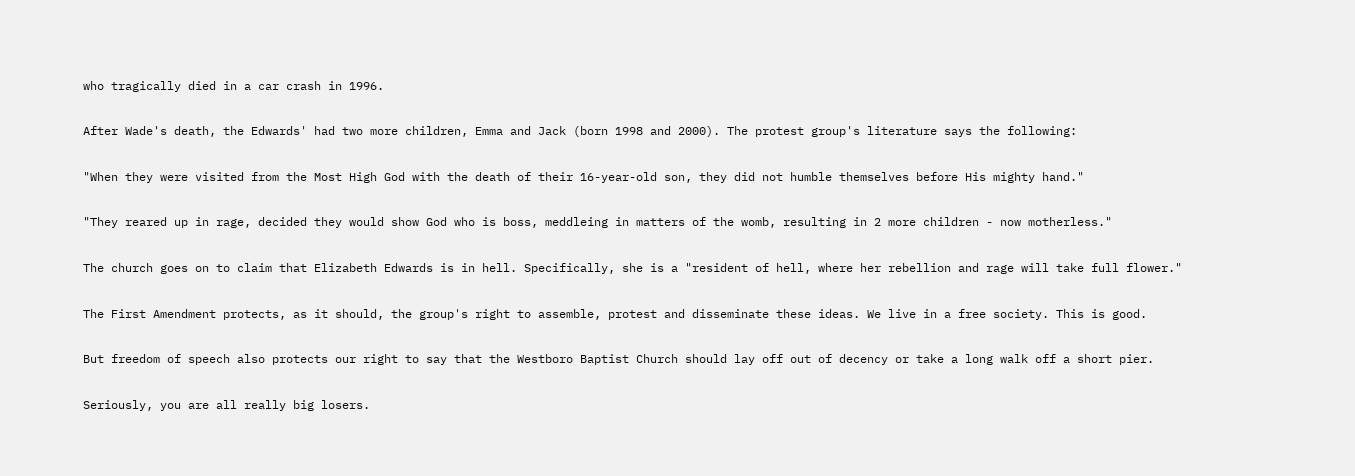who tragically died in a car crash in 1996.

After Wade's death, the Edwards' had two more children, Emma and Jack (born 1998 and 2000). The protest group's literature says the following:

"When they were visited from the Most High God with the death of their 16-year-old son, they did not humble themselves before His mighty hand."

"They reared up in rage, decided they would show God who is boss, meddleing in matters of the womb, resulting in 2 more children - now motherless."

The church goes on to claim that Elizabeth Edwards is in hell. Specifically, she is a "resident of hell, where her rebellion and rage will take full flower."

The First Amendment protects, as it should, the group's right to assemble, protest and disseminate these ideas. We live in a free society. This is good.

But freedom of speech also protects our right to say that the Westboro Baptist Church should lay off out of decency or take a long walk off a short pier.

Seriously, you are all really big losers.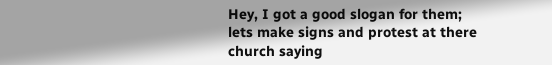Hey, I got a good slogan for them; lets make signs and protest at there church saying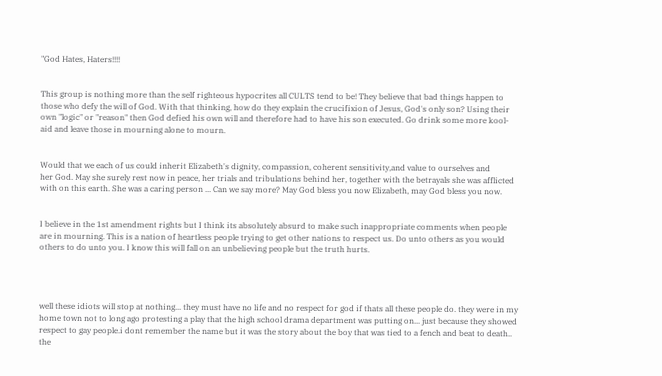"God Hates, Haters!!!!


This group is nothing more than the self righteous hypocrites all CULTS tend to be! They believe that bad things happen to those who defy the will of God. With that thinking, how do they explain the crucifixion of Jesus, God's only son? Using their own "logic" or "reason" then God defied his own will and therefore had to have his son executed. Go drink some more kool-aid and leave those in mourning alone to mourn.


Would that we each of us could inherit Elizabeth's dignity, compassion, coherent sensitivity,and value to ourselves and
her God. May she surely rest now in peace, her trials and tribulations behind her, together with the betrayals she was afflicted with on this earth. She was a caring person ... Can we say more? May God bless you now Elizabeth, may God bless you now.


I believe in the 1st amendment rights but I think its absolutely absurd to make such inappropriate comments when people are in mourning. This is a nation of heartless people trying to get other nations to respect us. Do unto others as you would others to do unto you. I know this will fall on an unbelieving people but the truth hurts.




well these idiots will stop at nothing... they must have no life and no respect for god if thats all these people do. they were in my home town not to long ago protesting a play that the high school drama department was putting on... just because they showed respect to gay people.i dont remember the name but it was the story about the boy that was tied to a fench and beat to death.. the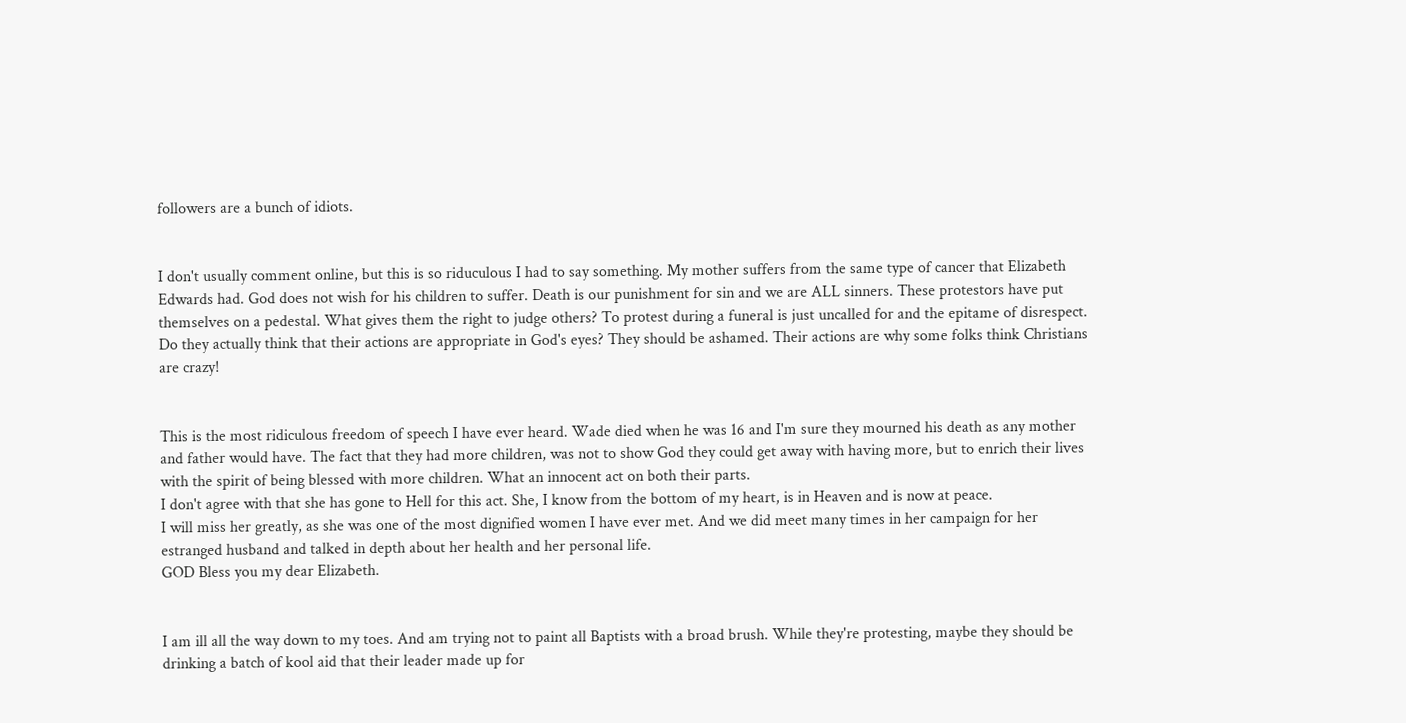followers are a bunch of idiots.


I don't usually comment online, but this is so riduculous I had to say something. My mother suffers from the same type of cancer that Elizabeth Edwards had. God does not wish for his children to suffer. Death is our punishment for sin and we are ALL sinners. These protestors have put themselves on a pedestal. What gives them the right to judge others? To protest during a funeral is just uncalled for and the epitame of disrespect. Do they actually think that their actions are appropriate in God's eyes? They should be ashamed. Their actions are why some folks think Christians are crazy!


This is the most ridiculous freedom of speech I have ever heard. Wade died when he was 16 and I'm sure they mourned his death as any mother and father would have. The fact that they had more children, was not to show God they could get away with having more, but to enrich their lives with the spirit of being blessed with more children. What an innocent act on both their parts.
I don't agree with that she has gone to Hell for this act. She, I know from the bottom of my heart, is in Heaven and is now at peace.
I will miss her greatly, as she was one of the most dignified women I have ever met. And we did meet many times in her campaign for her estranged husband and talked in depth about her health and her personal life.
GOD Bless you my dear Elizabeth.


I am ill all the way down to my toes. And am trying not to paint all Baptists with a broad brush. While they're protesting, maybe they should be drinking a batch of kool aid that their leader made up for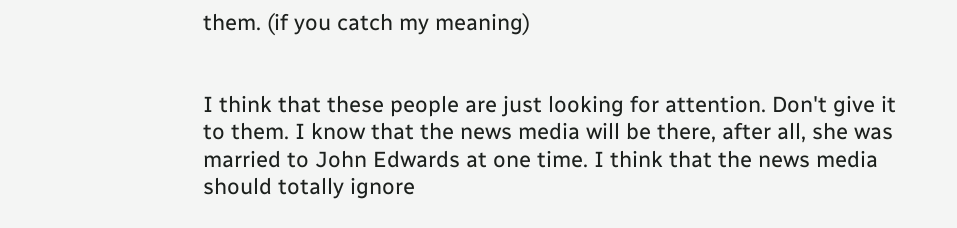them. (if you catch my meaning)


I think that these people are just looking for attention. Don't give it to them. I know that the news media will be there, after all, she was married to John Edwards at one time. I think that the news media should totally ignore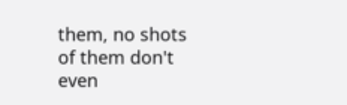them, no shots of them don't even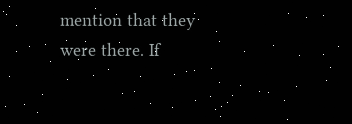mention that they were there. If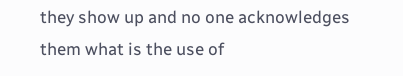they show up and no one acknowledges them what is the use of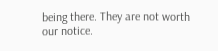being there. They are not worth our notice.